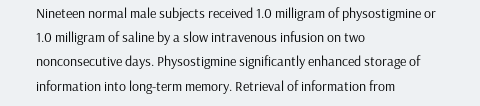Nineteen normal male subjects received 1.0 milligram of physostigmine or 1.0 milligram of saline by a slow intravenous infusion on two nonconsecutive days. Physostigmine significantly enhanced storage of information into long-term memory. Retrieval of information from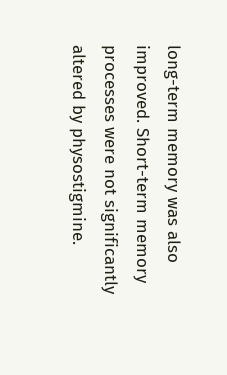long-term memory was also improved. Short-term memory processes were not significantly altered by physostigmine.